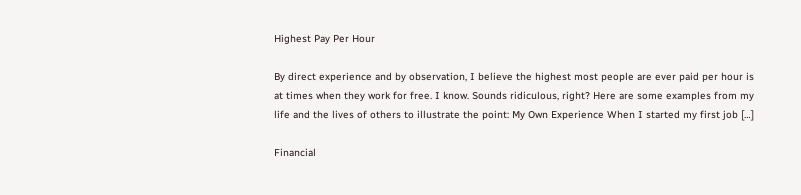Highest Pay Per Hour

By direct experience and by observation, I believe the highest most people are ever paid per hour is at times when they work for free. I know. Sounds ridiculous, right? Here are some examples from my life and the lives of others to illustrate the point: My Own Experience When I started my first job […]

Financial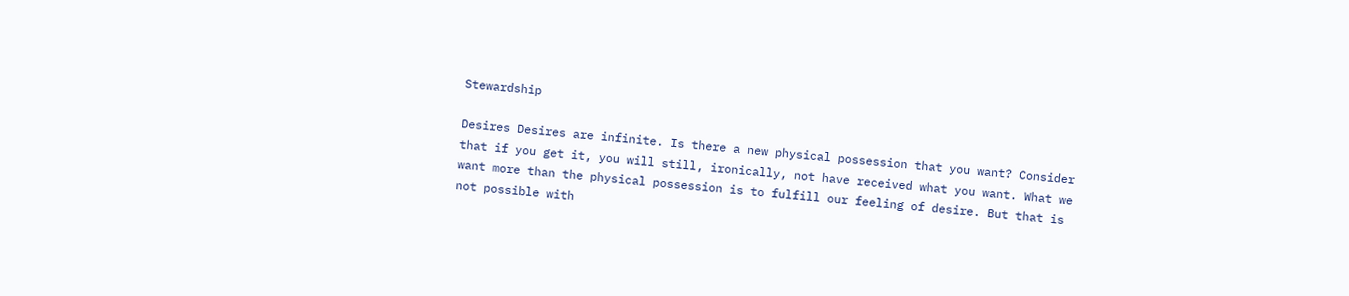Stewardship

Desires Desires are infinite. Is there a new physical possession that you want? Consider that if you get it, you will still, ironically, not have received what you want. What we want more than the physical possession is to fulfill our feeling of desire. But that is not possible with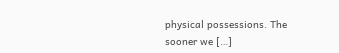physical possessions. The sooner we […]